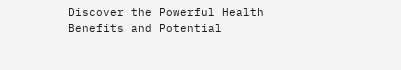Discover the Powerful Health Benefits and Potential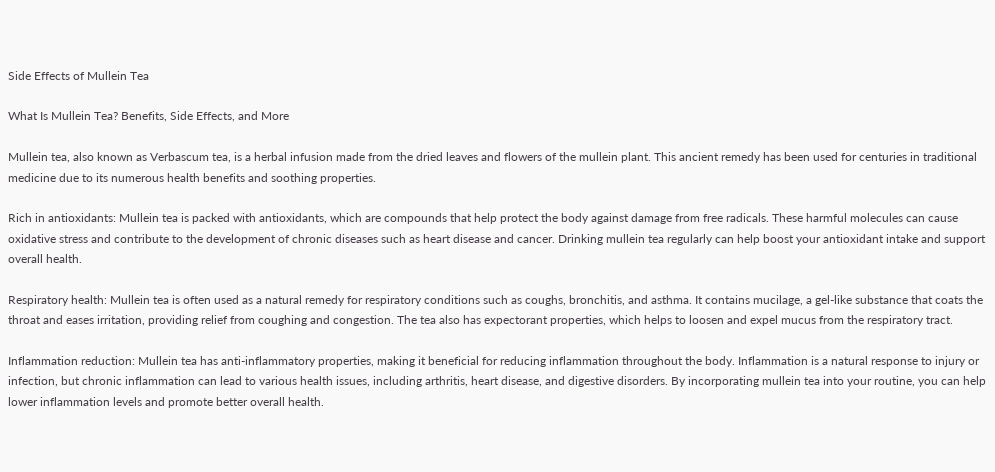Side Effects of Mullein Tea

What Is Mullein Tea? Benefits, Side Effects, and More

Mullein tea, also known as Verbascum tea, is a herbal infusion made from the dried leaves and flowers of the mullein plant. This ancient remedy has been used for centuries in traditional medicine due to its numerous health benefits and soothing properties.

Rich in antioxidants: Mullein tea is packed with antioxidants, which are compounds that help protect the body against damage from free radicals. These harmful molecules can cause oxidative stress and contribute to the development of chronic diseases such as heart disease and cancer. Drinking mullein tea regularly can help boost your antioxidant intake and support overall health.

Respiratory health: Mullein tea is often used as a natural remedy for respiratory conditions such as coughs, bronchitis, and asthma. It contains mucilage, a gel-like substance that coats the throat and eases irritation, providing relief from coughing and congestion. The tea also has expectorant properties, which helps to loosen and expel mucus from the respiratory tract.

Inflammation reduction: Mullein tea has anti-inflammatory properties, making it beneficial for reducing inflammation throughout the body. Inflammation is a natural response to injury or infection, but chronic inflammation can lead to various health issues, including arthritis, heart disease, and digestive disorders. By incorporating mullein tea into your routine, you can help lower inflammation levels and promote better overall health.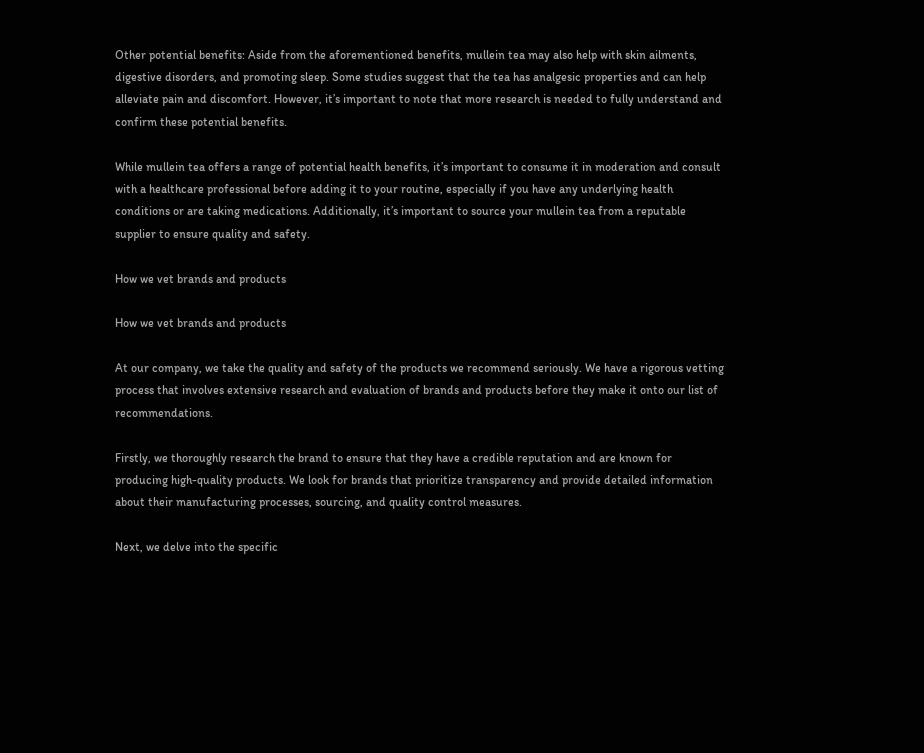Other potential benefits: Aside from the aforementioned benefits, mullein tea may also help with skin ailments, digestive disorders, and promoting sleep. Some studies suggest that the tea has analgesic properties and can help alleviate pain and discomfort. However, it’s important to note that more research is needed to fully understand and confirm these potential benefits.

While mullein tea offers a range of potential health benefits, it’s important to consume it in moderation and consult with a healthcare professional before adding it to your routine, especially if you have any underlying health conditions or are taking medications. Additionally, it’s important to source your mullein tea from a reputable supplier to ensure quality and safety.

How we vet brands and products

How we vet brands and products

At our company, we take the quality and safety of the products we recommend seriously. We have a rigorous vetting process that involves extensive research and evaluation of brands and products before they make it onto our list of recommendations.

Firstly, we thoroughly research the brand to ensure that they have a credible reputation and are known for producing high-quality products. We look for brands that prioritize transparency and provide detailed information about their manufacturing processes, sourcing, and quality control measures.

Next, we delve into the specific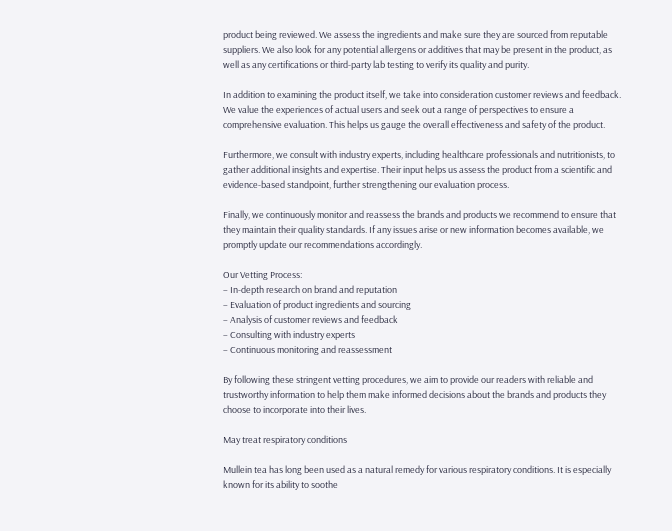product being reviewed. We assess the ingredients and make sure they are sourced from reputable suppliers. We also look for any potential allergens or additives that may be present in the product, as well as any certifications or third-party lab testing to verify its quality and purity.

In addition to examining the product itself, we take into consideration customer reviews and feedback. We value the experiences of actual users and seek out a range of perspectives to ensure a comprehensive evaluation. This helps us gauge the overall effectiveness and safety of the product.

Furthermore, we consult with industry experts, including healthcare professionals and nutritionists, to gather additional insights and expertise. Their input helps us assess the product from a scientific and evidence-based standpoint, further strengthening our evaluation process.

Finally, we continuously monitor and reassess the brands and products we recommend to ensure that they maintain their quality standards. If any issues arise or new information becomes available, we promptly update our recommendations accordingly.

Our Vetting Process:
– In-depth research on brand and reputation
– Evaluation of product ingredients and sourcing
– Analysis of customer reviews and feedback
– Consulting with industry experts
– Continuous monitoring and reassessment

By following these stringent vetting procedures, we aim to provide our readers with reliable and trustworthy information to help them make informed decisions about the brands and products they choose to incorporate into their lives.

May treat respiratory conditions

Mullein tea has long been used as a natural remedy for various respiratory conditions. It is especially known for its ability to soothe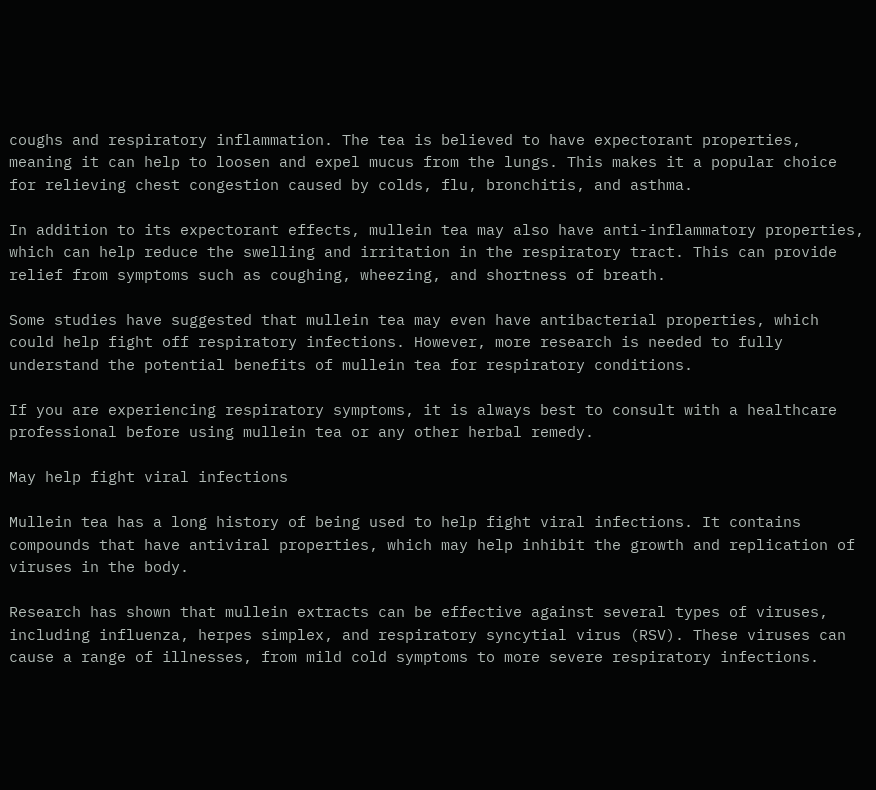coughs and respiratory inflammation. The tea is believed to have expectorant properties, meaning it can help to loosen and expel mucus from the lungs. This makes it a popular choice for relieving chest congestion caused by colds, flu, bronchitis, and asthma.

In addition to its expectorant effects, mullein tea may also have anti-inflammatory properties, which can help reduce the swelling and irritation in the respiratory tract. This can provide relief from symptoms such as coughing, wheezing, and shortness of breath.

Some studies have suggested that mullein tea may even have antibacterial properties, which could help fight off respiratory infections. However, more research is needed to fully understand the potential benefits of mullein tea for respiratory conditions.

If you are experiencing respiratory symptoms, it is always best to consult with a healthcare professional before using mullein tea or any other herbal remedy.

May help fight viral infections

Mullein tea has a long history of being used to help fight viral infections. It contains compounds that have antiviral properties, which may help inhibit the growth and replication of viruses in the body.

Research has shown that mullein extracts can be effective against several types of viruses, including influenza, herpes simplex, and respiratory syncytial virus (RSV). These viruses can cause a range of illnesses, from mild cold symptoms to more severe respiratory infections.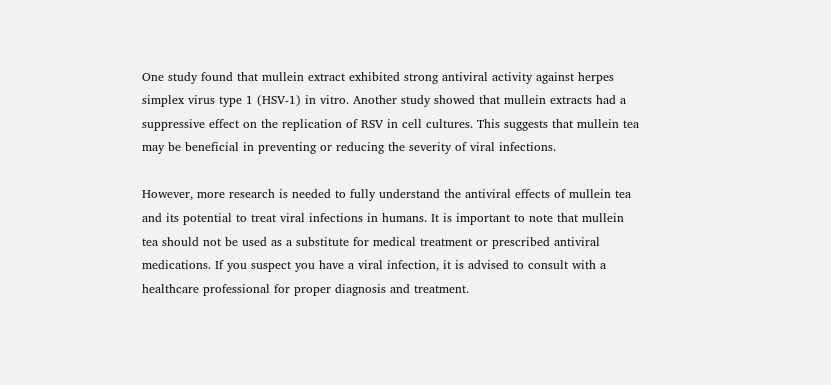One study found that mullein extract exhibited strong antiviral activity against herpes simplex virus type 1 (HSV-1) in vitro. Another study showed that mullein extracts had a suppressive effect on the replication of RSV in cell cultures. This suggests that mullein tea may be beneficial in preventing or reducing the severity of viral infections.

However, more research is needed to fully understand the antiviral effects of mullein tea and its potential to treat viral infections in humans. It is important to note that mullein tea should not be used as a substitute for medical treatment or prescribed antiviral medications. If you suspect you have a viral infection, it is advised to consult with a healthcare professional for proper diagnosis and treatment.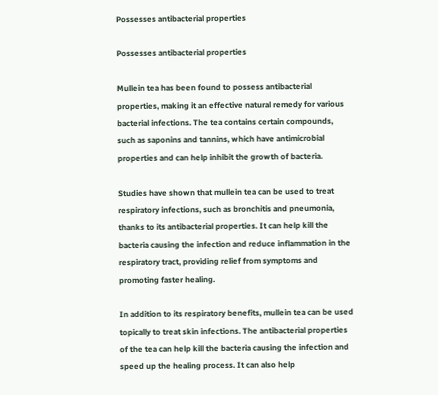Possesses antibacterial properties

Possesses antibacterial properties

Mullein tea has been found to possess antibacterial properties, making it an effective natural remedy for various bacterial infections. The tea contains certain compounds, such as saponins and tannins, which have antimicrobial properties and can help inhibit the growth of bacteria.

Studies have shown that mullein tea can be used to treat respiratory infections, such as bronchitis and pneumonia, thanks to its antibacterial properties. It can help kill the bacteria causing the infection and reduce inflammation in the respiratory tract, providing relief from symptoms and promoting faster healing.

In addition to its respiratory benefits, mullein tea can be used topically to treat skin infections. The antibacterial properties of the tea can help kill the bacteria causing the infection and speed up the healing process. It can also help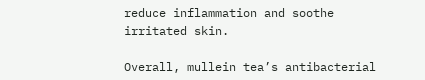reduce inflammation and soothe irritated skin.

Overall, mullein tea’s antibacterial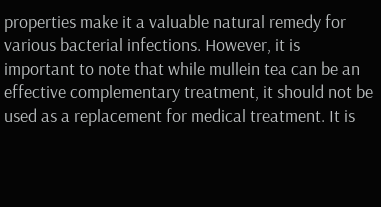properties make it a valuable natural remedy for various bacterial infections. However, it is important to note that while mullein tea can be an effective complementary treatment, it should not be used as a replacement for medical treatment. It is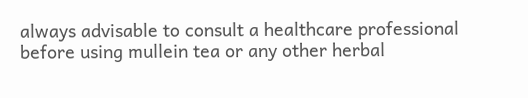always advisable to consult a healthcare professional before using mullein tea or any other herbal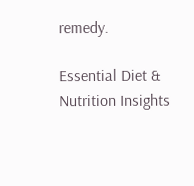remedy.

Essential Diet & Nutrition Insights